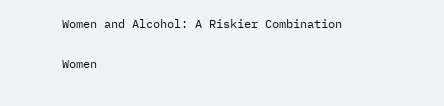Women and Alcohol: A Riskier Combination

Women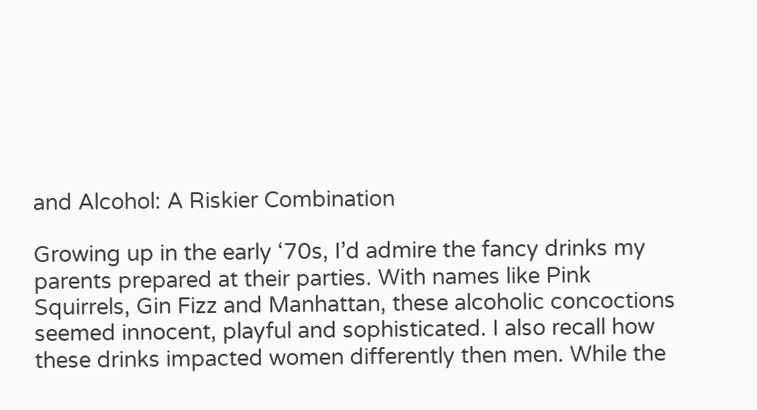and Alcohol: A Riskier Combination

Growing up in the early ‘70s, I’d admire the fancy drinks my parents prepared at their parties. With names like Pink Squirrels, Gin Fizz and Manhattan, these alcoholic concoctions seemed innocent, playful and sophisticated. I also recall how these drinks impacted women differently then men. While the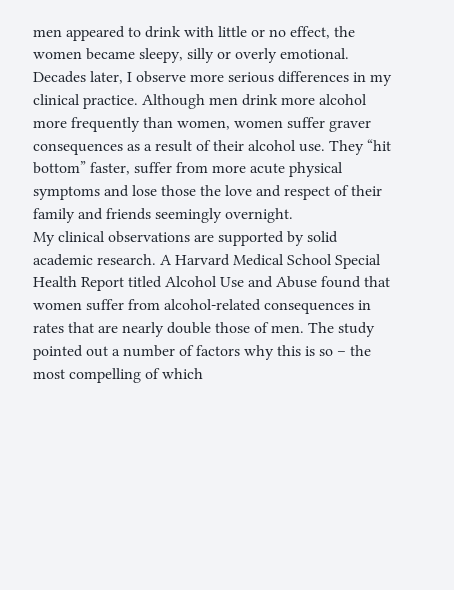men appeared to drink with little or no effect, the women became sleepy, silly or overly emotional.
Decades later, I observe more serious differences in my clinical practice. Although men drink more alcohol more frequently than women, women suffer graver consequences as a result of their alcohol use. They “hit bottom” faster, suffer from more acute physical symptoms and lose those the love and respect of their family and friends seemingly overnight.
My clinical observations are supported by solid academic research. A Harvard Medical School Special Health Report titled Alcohol Use and Abuse found that women suffer from alcohol-related consequences in rates that are nearly double those of men. The study pointed out a number of factors why this is so – the most compelling of which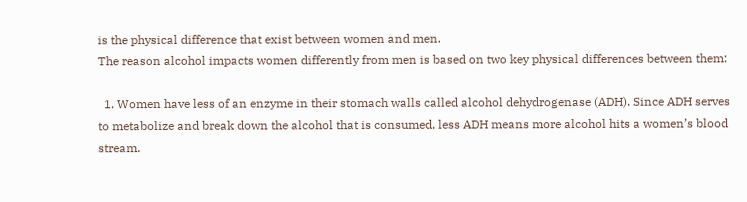is the physical difference that exist between women and men.
The reason alcohol impacts women differently from men is based on two key physical differences between them:

  1. Women have less of an enzyme in their stomach walls called alcohol dehydrogenase (ADH). Since ADH serves to metabolize and break down the alcohol that is consumed, less ADH means more alcohol hits a women’s blood stream.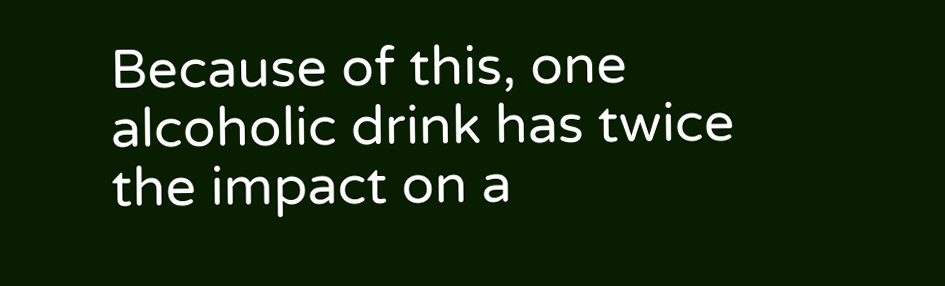Because of this, one alcoholic drink has twice the impact on a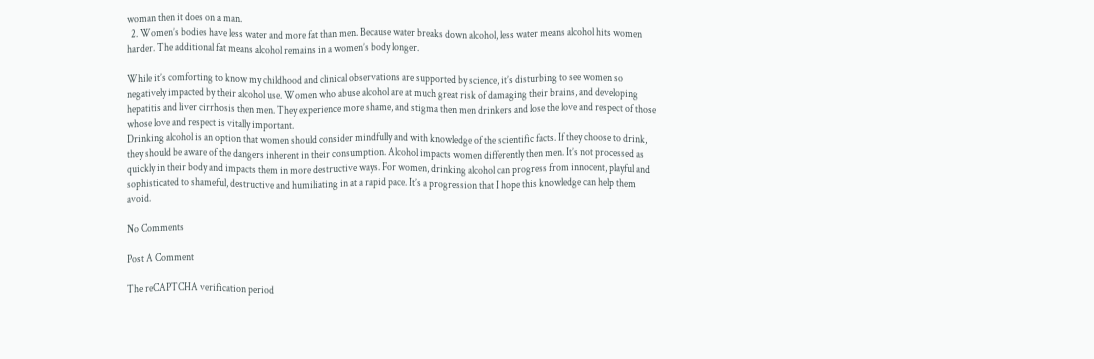woman then it does on a man.
  2. Women’s bodies have less water and more fat than men. Because water breaks down alcohol, less water means alcohol hits women harder. The additional fat means alcohol remains in a women’s body longer.

While it’s comforting to know my childhood and clinical observations are supported by science, it’s disturbing to see women so negatively impacted by their alcohol use. Women who abuse alcohol are at much great risk of damaging their brains, and developing hepatitis and liver cirrhosis then men. They experience more shame, and stigma then men drinkers and lose the love and respect of those whose love and respect is vitally important.
Drinking alcohol is an option that women should consider mindfully and with knowledge of the scientific facts. If they choose to drink, they should be aware of the dangers inherent in their consumption. Alcohol impacts women differently then men. It’s not processed as quickly in their body and impacts them in more destructive ways. For women, drinking alcohol can progress from innocent, playful and sophisticated to shameful, destructive and humiliating in at a rapid pace. It’s a progression that I hope this knowledge can help them avoid.

No Comments

Post A Comment

The reCAPTCHA verification period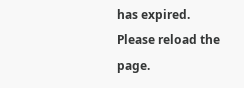has expired. Please reload the page.